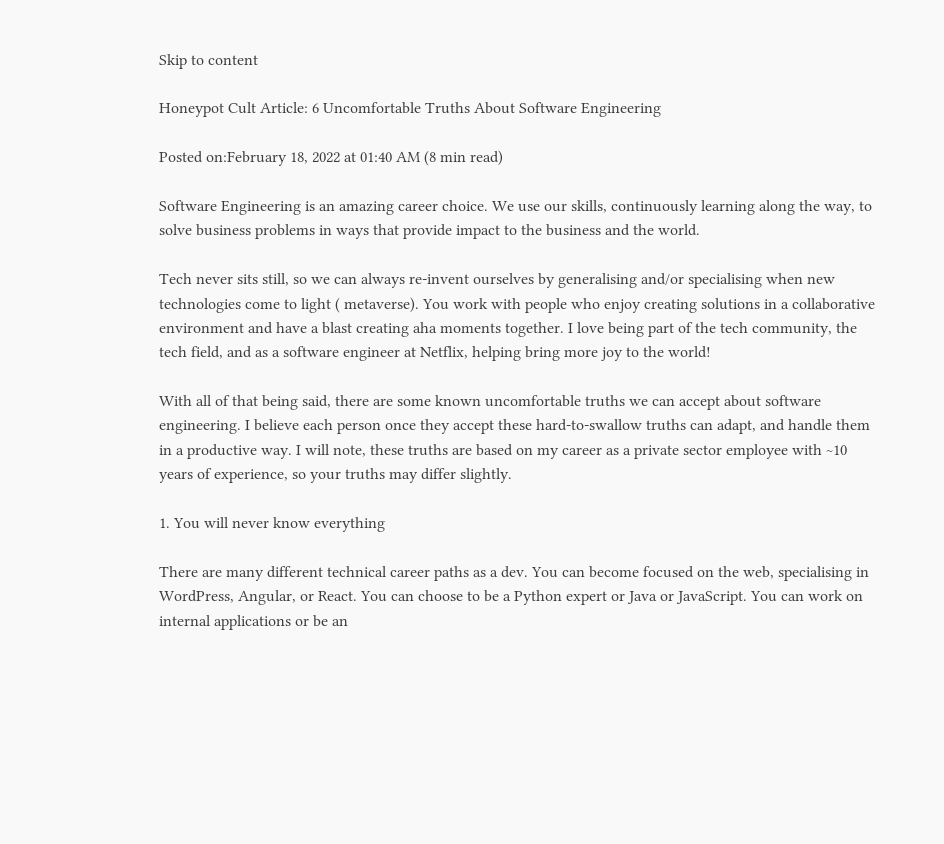Skip to content

Honeypot Cult Article: 6 Uncomfortable Truths About Software Engineering

Posted on:February 18, 2022 at 01:40 AM (8 min read)

Software Engineering is an amazing career choice. We use our skills, continuously learning along the way, to solve business problems in ways that provide impact to the business and the world.

Tech never sits still, so we can always re-invent ourselves by generalising and/or specialising when new technologies come to light ( metaverse). You work with people who enjoy creating solutions in a collaborative environment and have a blast creating aha moments together. I love being part of the tech community, the tech field, and as a software engineer at Netflix, helping bring more joy to the world!

With all of that being said, there are some known uncomfortable truths we can accept about software engineering. I believe each person once they accept these hard-to-swallow truths can adapt, and handle them in a productive way. I will note, these truths are based on my career as a private sector employee with ~10 years of experience, so your truths may differ slightly.

1. You will never know everything

There are many different technical career paths as a dev. You can become focused on the web, specialising in WordPress, Angular, or React. You can choose to be a Python expert or Java or JavaScript. You can work on internal applications or be an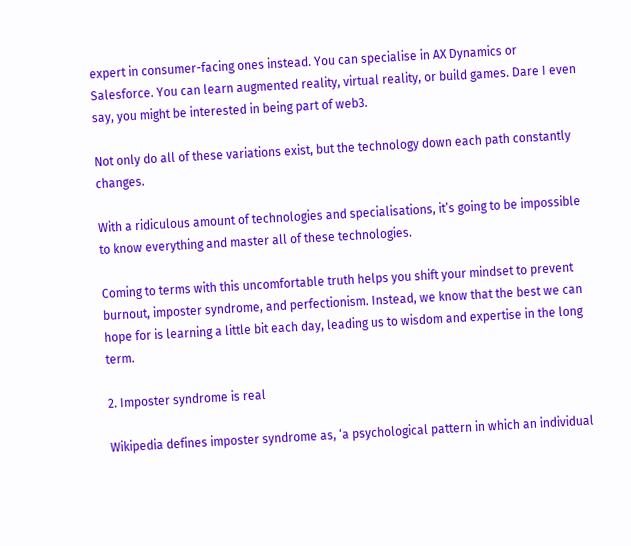expert in consumer-facing ones instead. You can specialise in AX Dynamics or Salesforce. You can learn augmented reality, virtual reality, or build games. Dare I even say, you might be interested in being part of web3.

Not only do all of these variations exist, but the technology down each path constantly changes.

With a ridiculous amount of technologies and specialisations, it’s going to be impossible to know everything and master all of these technologies.

Coming to terms with this uncomfortable truth helps you shift your mindset to prevent burnout, imposter syndrome, and perfectionism. Instead, we know that the best we can hope for is learning a little bit each day, leading us to wisdom and expertise in the long term.

2. Imposter syndrome is real

Wikipedia defines imposter syndrome as, ‘a psychological pattern in which an individual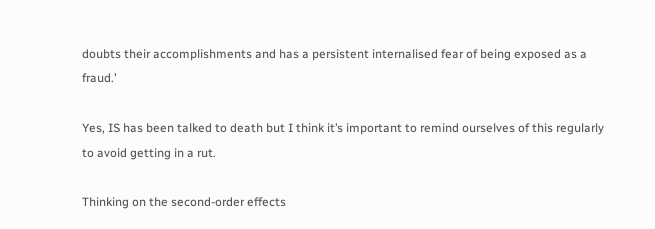doubts their accomplishments and has a persistent internalised fear of being exposed as a fraud.’

Yes, IS has been talked to death but I think it’s important to remind ourselves of this regularly to avoid getting in a rut.

Thinking on the second-order effects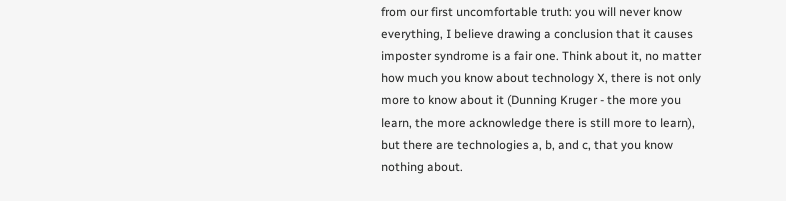from our first uncomfortable truth: you will never know everything, I believe drawing a conclusion that it causes imposter syndrome is a fair one. Think about it, no matter how much you know about technology X, there is not only more to know about it (Dunning Kruger - the more you learn, the more acknowledge there is still more to learn), but there are technologies a, b, and c, that you know nothing about.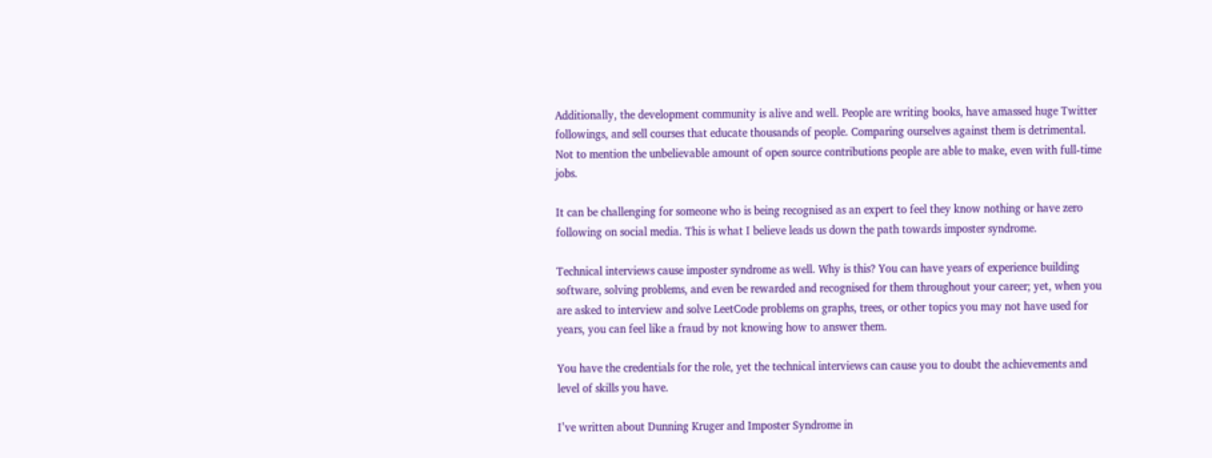Additionally, the development community is alive and well. People are writing books, have amassed huge Twitter followings, and sell courses that educate thousands of people. Comparing ourselves against them is detrimental. Not to mention the unbelievable amount of open source contributions people are able to make, even with full-time jobs.

It can be challenging for someone who is being recognised as an expert to feel they know nothing or have zero following on social media. This is what I believe leads us down the path towards imposter syndrome.

Technical interviews cause imposter syndrome as well. Why is this? You can have years of experience building software, solving problems, and even be rewarded and recognised for them throughout your career; yet, when you are asked to interview and solve LeetCode problems on graphs, trees, or other topics you may not have used for years, you can feel like a fraud by not knowing how to answer them.

You have the credentials for the role, yet the technical interviews can cause you to doubt the achievements and level of skills you have.

I’ve written about Dunning Kruger and Imposter Syndrome in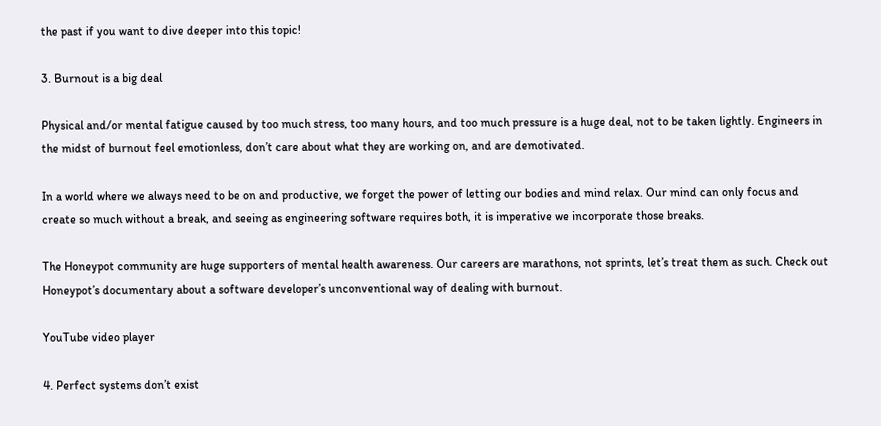the past if you want to dive deeper into this topic!

3. Burnout is a big deal

Physical and/or mental fatigue caused by too much stress, too many hours, and too much pressure is a huge deal, not to be taken lightly. Engineers in the midst of burnout feel emotionless, don’t care about what they are working on, and are demotivated.

In a world where we always need to be on and productive, we forget the power of letting our bodies and mind relax. Our mind can only focus and create so much without a break, and seeing as engineering software requires both, it is imperative we incorporate those breaks.

The Honeypot community are huge supporters of mental health awareness. Our careers are marathons, not sprints, let’s treat them as such. Check out Honeypot’s documentary about a software developer’s unconventional way of dealing with burnout.

YouTube video player

4. Perfect systems don’t exist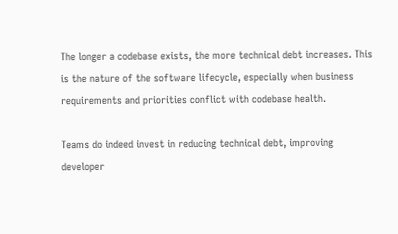The longer a codebase exists, the more technical debt increases. This is the nature of the software lifecycle, especially when business requirements and priorities conflict with codebase health.

Teams do indeed invest in reducing technical debt, improving developer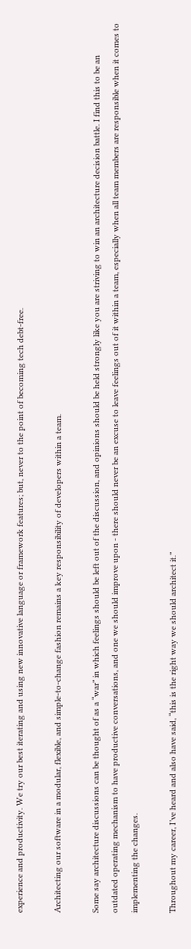experience and productivity. We try our best iterating and using new innovative language or framework features; but, never to the point of becoming tech debt-free.

Architecting our software in a modular, flexible, and simple-to-change fashion remains a key responsibility of developers within a team.

Some say architecture discussions can be thought of as a “war” in which feelings should be left out of the discussion, and opinions should be held strongly like you are striving to win an architecture decision battle. I find this to be an outdated operating mechanism to have productive conversations, and one we should improve upon - there should never be an excuse to leave feelings out of it within a team, especially when all team members are responsible when it comes to implementing the changes.

Throughout my career, I’ve heard and also have said, “this is the right way we should architect it.”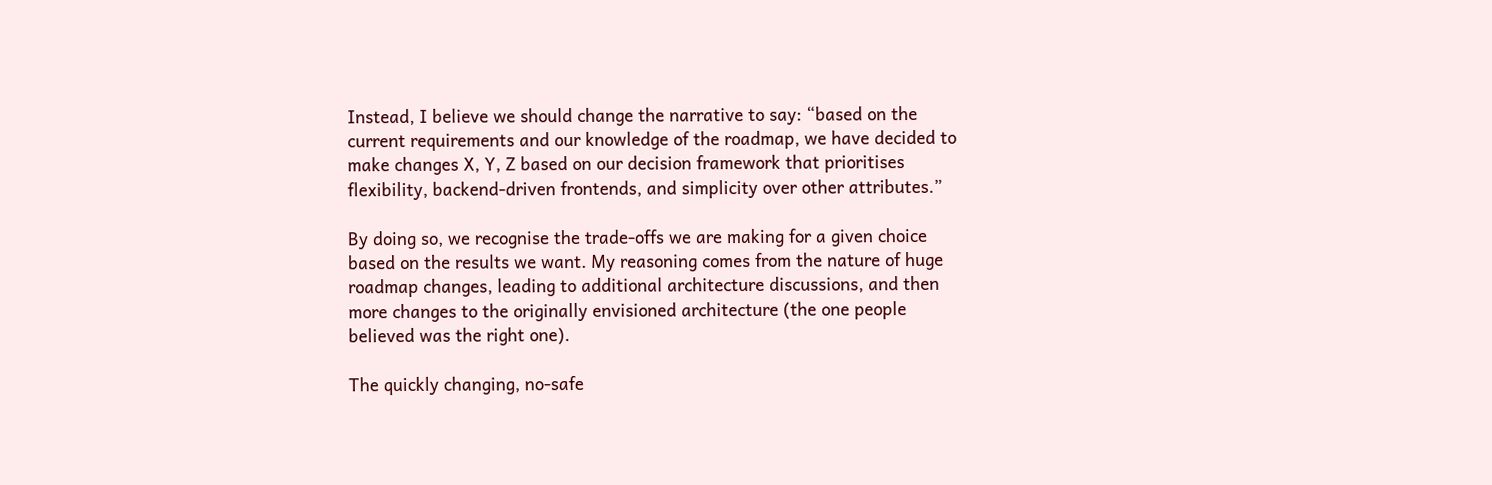Instead, I believe we should change the narrative to say: “based on the current requirements and our knowledge of the roadmap, we have decided to make changes X, Y, Z based on our decision framework that prioritises flexibility, backend-driven frontends, and simplicity over other attributes.”

By doing so, we recognise the trade-offs we are making for a given choice based on the results we want. My reasoning comes from the nature of huge roadmap changes, leading to additional architecture discussions, and then more changes to the originally envisioned architecture (the one people believed was the right one).

The quickly changing, no-safe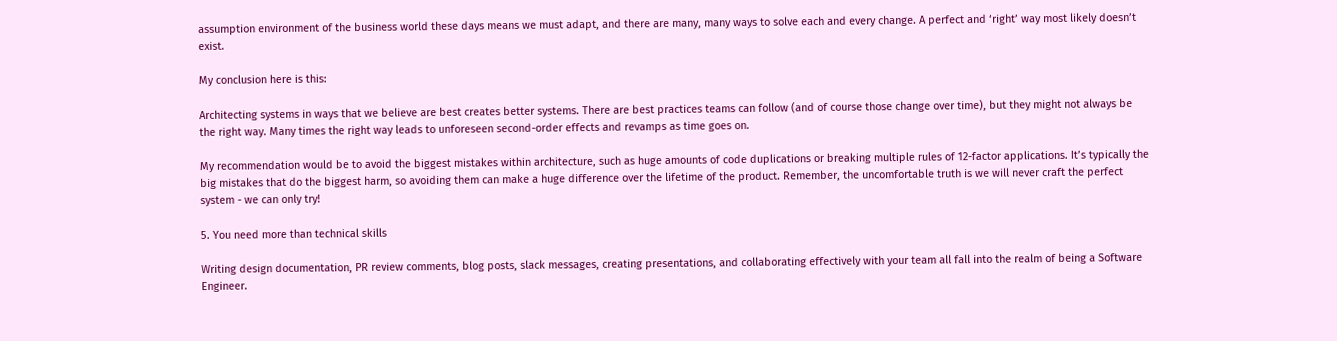assumption environment of the business world these days means we must adapt, and there are many, many ways to solve each and every change. A perfect and ‘right’ way most likely doesn’t exist.

My conclusion here is this:

Architecting systems in ways that we believe are best creates better systems. There are best practices teams can follow (and of course those change over time), but they might not always be the right way. Many times the right way leads to unforeseen second-order effects and revamps as time goes on.

My recommendation would be to avoid the biggest mistakes within architecture, such as huge amounts of code duplications or breaking multiple rules of 12-factor applications. It’s typically the big mistakes that do the biggest harm, so avoiding them can make a huge difference over the lifetime of the product. Remember, the uncomfortable truth is we will never craft the perfect system - we can only try!

5. You need more than technical skills

Writing design documentation, PR review comments, blog posts, slack messages, creating presentations, and collaborating effectively with your team all fall into the realm of being a Software Engineer.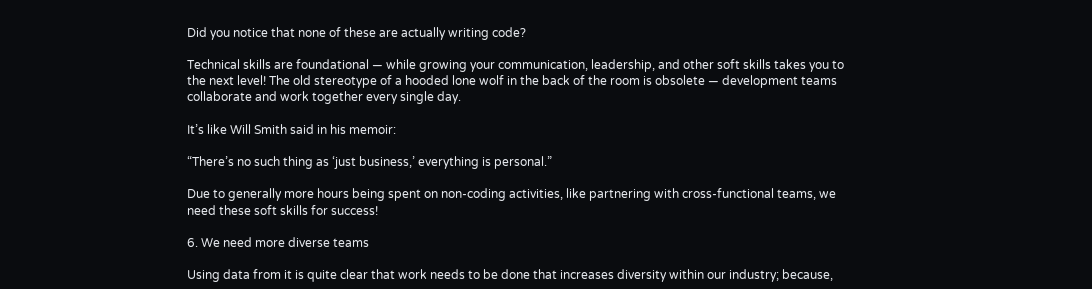Did you notice that none of these are actually writing code?

Technical skills are foundational — while growing your communication, leadership, and other soft skills takes you to the next level! The old stereotype of a hooded lone wolf in the back of the room is obsolete — development teams collaborate and work together every single day.

It’s like Will Smith said in his memoir:

“There’s no such thing as ‘just business,’ everything is personal.”

Due to generally more hours being spent on non-coding activities, like partnering with cross-functional teams, we need these soft skills for success!

6. We need more diverse teams

Using data from it is quite clear that work needs to be done that increases diversity within our industry; because,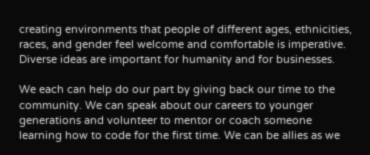creating environments that people of different ages, ethnicities, races, and gender feel welcome and comfortable is imperative. Diverse ideas are important for humanity and for businesses.

We each can help do our part by giving back our time to the community. We can speak about our careers to younger generations and volunteer to mentor or coach someone learning how to code for the first time. We can be allies as we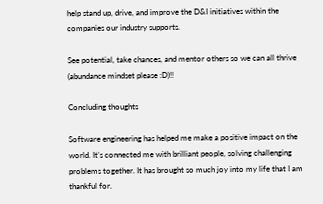help stand up, drive, and improve the D&I initiatives within the companies our industry supports.

See potential, take chances, and mentor others so we can all thrive (abundance mindset please :D)!!

Concluding thoughts

Software engineering has helped me make a positive impact on the world. It’s connected me with brilliant people, solving challenging problems together. It has brought so much joy into my life that I am thankful for.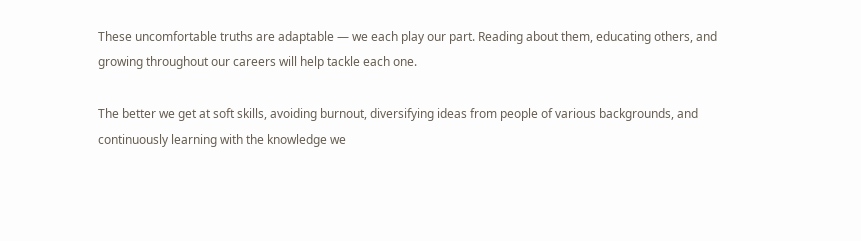These uncomfortable truths are adaptable — we each play our part. Reading about them, educating others, and growing throughout our careers will help tackle each one.

The better we get at soft skills, avoiding burnout, diversifying ideas from people of various backgrounds, and continuously learning with the knowledge we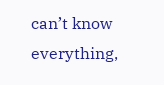can’t know everything,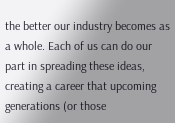the better our industry becomes as a whole. Each of us can do our part in spreading these ideas, creating a career that upcoming generations (or those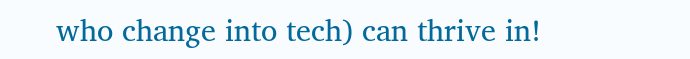who change into tech) can thrive in!